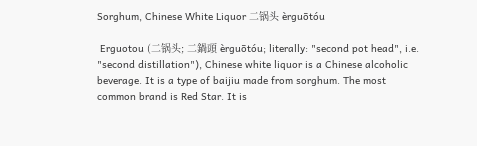Sorghum, Chinese White Liquor 二锅头 èrguōtóu

 Erguotou (二锅头; 二鍋頭 èrguōtóu; literally: "second pot head", i.e. "second distillation"), Chinese white liquor is a Chinese alcoholic beverage. It is a type of baijiu made from sorghum. The most common brand is Red Star. It is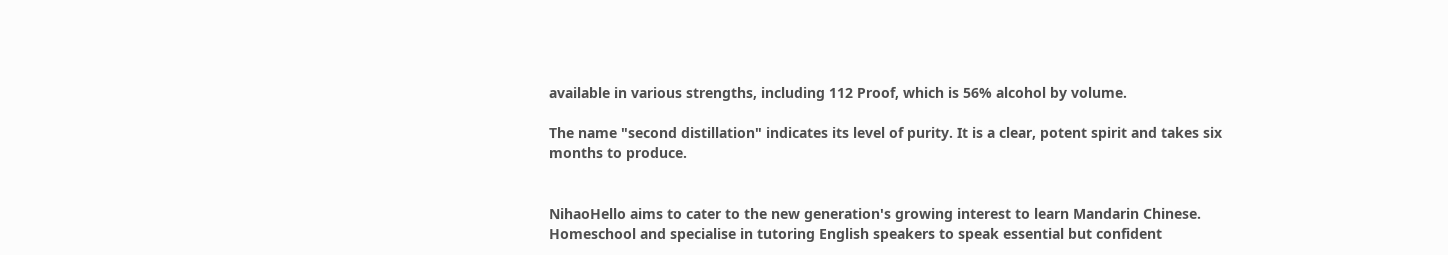available in various strengths, including 112 Proof, which is 56% alcohol by volume.

The name "second distillation" indicates its level of purity. It is a clear, potent spirit and takes six months to produce.


NihaoHello aims to cater to the new generation's growing interest to learn Mandarin Chinese. Homeschool and specialise in tutoring English speakers to speak essential but confident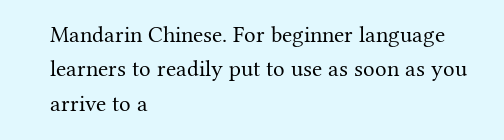Mandarin Chinese. For beginner language learners to readily put to use as soon as you arrive to a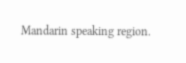Mandarin speaking region.